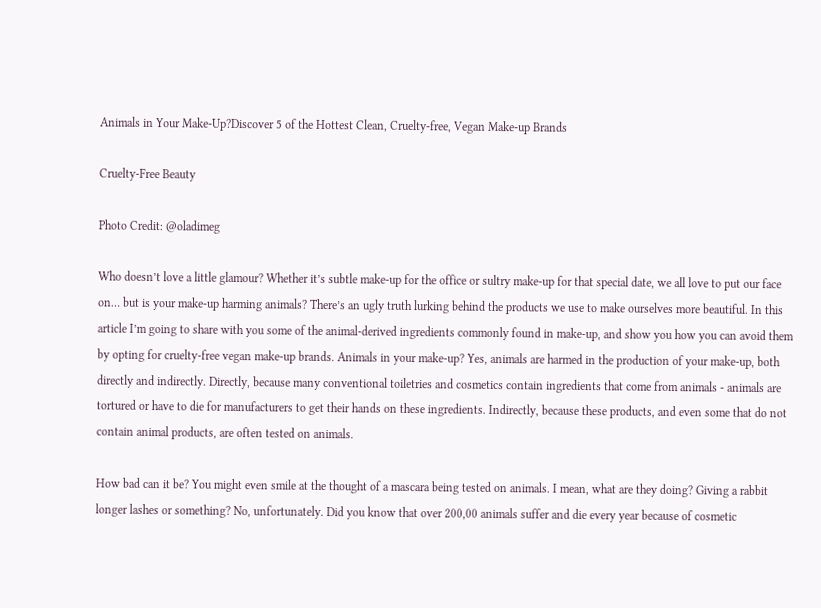Animals in Your Make-Up?Discover 5 of the Hottest Clean, Cruelty-free, Vegan Make-up Brands

Cruelty-Free Beauty

Photo Credit: @oladimeg

Who doesn’t love a little glamour? Whether it’s subtle make-up for the office or sultry make-up for that special date, we all love to put our face on… but is your make-up harming animals? There’s an ugly truth lurking behind the products we use to make ourselves more beautiful. In this article I’m going to share with you some of the animal-derived ingredients commonly found in make-up, and show you how you can avoid them by opting for cruelty-free vegan make-up brands. Animals in your make-up? Yes, animals are harmed in the production of your make-up, both directly and indirectly. Directly, because many conventional toiletries and cosmetics contain ingredients that come from animals - animals are tortured or have to die for manufacturers to get their hands on these ingredients. Indirectly, because these products, and even some that do not contain animal products, are often tested on animals.

How bad can it be? You might even smile at the thought of a mascara being tested on animals. I mean, what are they doing? Giving a rabbit longer lashes or something? No, unfortunately. Did you know that over 200,00 animals suffer and die every year because of cosmetic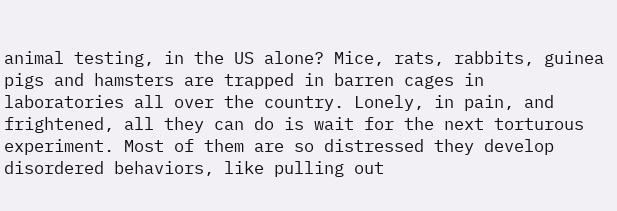animal testing, in the US alone? Mice, rats, rabbits, guinea pigs and hamsters are trapped in barren cages in laboratories all over the country. Lonely, in pain, and frightened, all they can do is wait for the next torturous experiment. Most of them are so distressed they develop disordered behaviors, like pulling out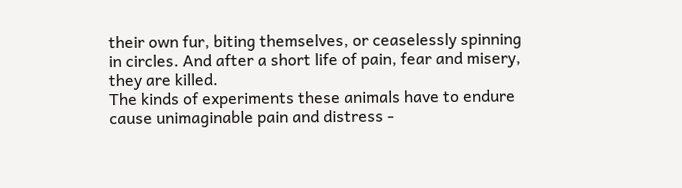their own fur, biting themselves, or ceaselessly spinning in circles. And after a short life of pain, fear and misery, they are killed.
The kinds of experiments these animals have to endure cause unimaginable pain and distress -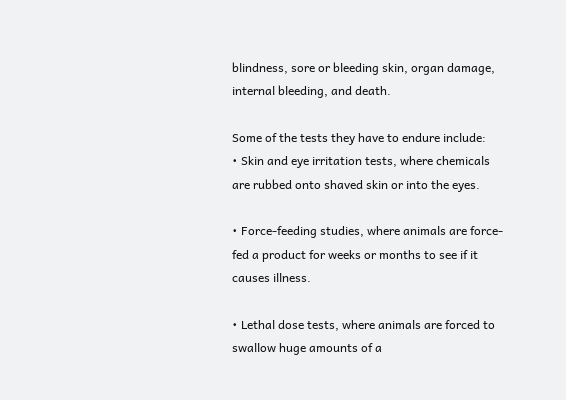blindness, sore or bleeding skin, organ damage, internal bleeding, and death.

Some of the tests they have to endure include:
• Skin and eye irritation tests, where chemicals are rubbed onto shaved skin or into the eyes.

• Force-feeding studies, where animals are force-fed a product for weeks or months to see if it causes illness.

• Lethal dose tests, where animals are forced to swallow huge amounts of a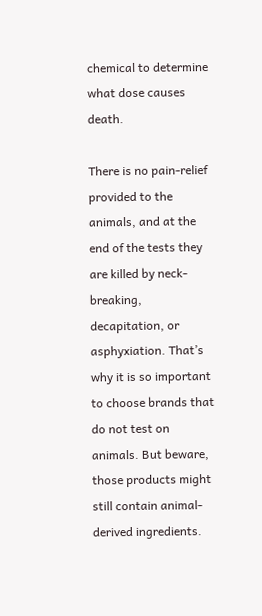chemical to determine what dose causes death.

There is no pain-relief provided to the animals, and at the end of the tests they are killed by neck-breaking, decapitation, or asphyxiation. That’s why it is so important to choose brands that do not test on animals. But beware, those products might still contain animal-derived ingredients.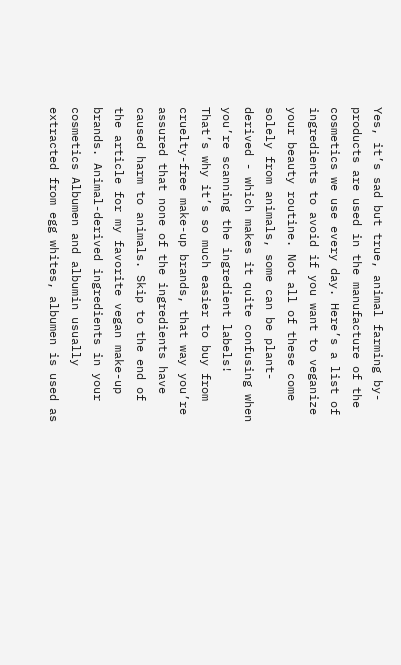Yes, it’s sad but true, animal farming by-products are used in the manufacture of the cosmetics we use every day. Here’s a list of ingredients to avoid if you want to veganize your beauty routine. Not all of these come solely from animals, some can be plant-derived - which makes it quite confusing when you’re scanning the ingredient labels!
That’s why it’s so much easier to buy from cruelty-free make-up brands, that way you’re assured that none of the ingredients have caused harm to animals. Skip to the end of the article for my favorite vegan make-up brands. Animal-derived ingredients in your cosmetics Albumen and albumin usually extracted from egg whites, albumen is used as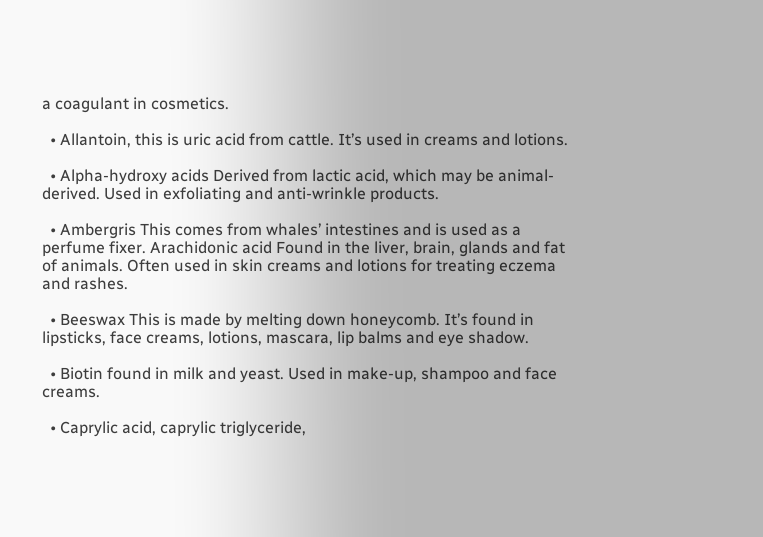a coagulant in cosmetics.

  • Allantoin, this is uric acid from cattle. It’s used in creams and lotions.

  • Alpha-hydroxy acids Derived from lactic acid, which may be animal-derived. Used in exfoliating and anti-wrinkle products.

  • Ambergris This comes from whales’ intestines and is used as a perfume fixer. Arachidonic acid Found in the liver, brain, glands and fat of animals. Often used in skin creams and lotions for treating eczema and rashes.

  • Beeswax This is made by melting down honeycomb. It’s found in lipsticks, face creams, lotions, mascara, lip balms and eye shadow.

  • Biotin found in milk and yeast. Used in make-up, shampoo and face creams.

  • Caprylic acid, caprylic triglyceride,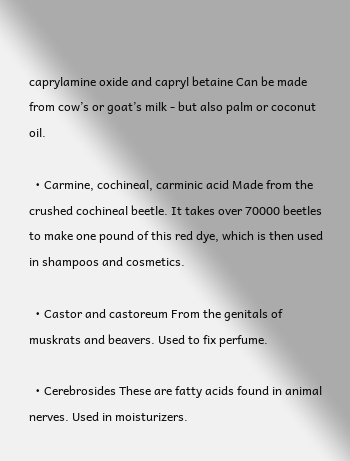caprylamine oxide and capryl betaine Can be made from cow’s or goat’s milk - but also palm or coconut oil.

  • Carmine, cochineal, carminic acid Made from the crushed cochineal beetle. It takes over 70000 beetles to make one pound of this red dye, which is then used in shampoos and cosmetics.

  • Castor and castoreum From the genitals of muskrats and beavers. Used to fix perfume.

  • Cerebrosides These are fatty acids found in animal nerves. Used in moisturizers.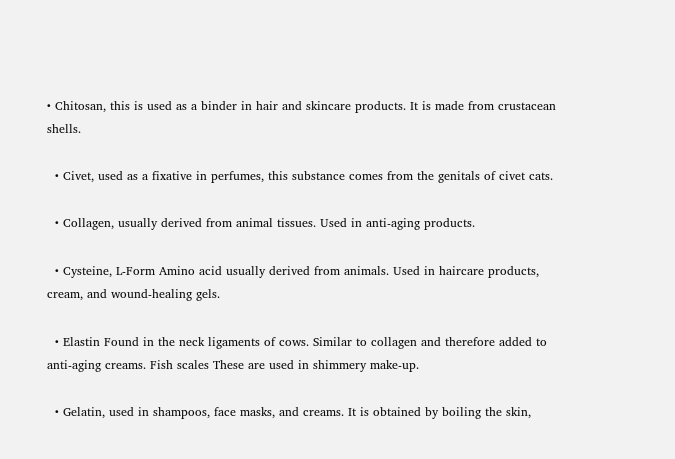• Chitosan, this is used as a binder in hair and skincare products. It is made from crustacean shells.

  • Civet, used as a fixative in perfumes, this substance comes from the genitals of civet cats.

  • Collagen, usually derived from animal tissues. Used in anti-aging products.

  • Cysteine, L-Form Amino acid usually derived from animals. Used in haircare products, cream, and wound-healing gels.

  • Elastin Found in the neck ligaments of cows. Similar to collagen and therefore added to anti-aging creams. Fish scales These are used in shimmery make-up.

  • Gelatin, used in shampoos, face masks, and creams. It is obtained by boiling the skin,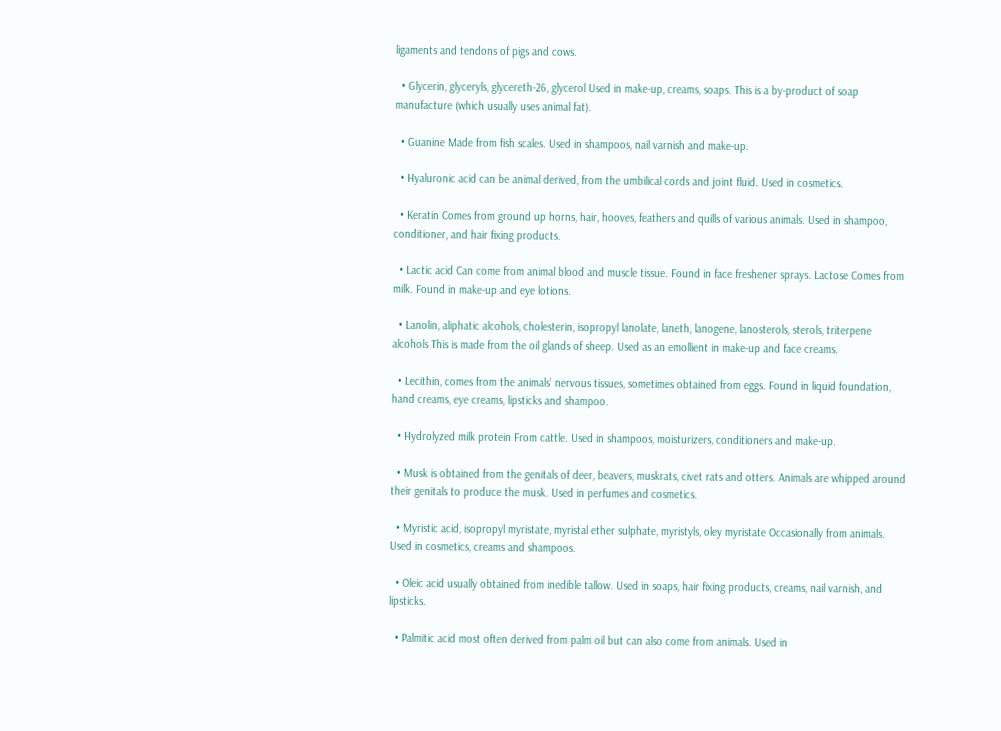ligaments and tendons of pigs and cows.

  • Glycerin, glyceryls, glycereth-26, glycerol Used in make-up, creams, soaps. This is a by-product of soap manufacture (which usually uses animal fat).

  • Guanine Made from fish scales. Used in shampoos, nail varnish and make-up.

  • Hyaluronic acid can be animal derived, from the umbilical cords and joint fluid. Used in cosmetics.

  • Keratin Comes from ground up horns, hair, hooves, feathers and quills of various animals. Used in shampoo, conditioner, and hair fixing products.

  • Lactic acid Can come from animal blood and muscle tissue. Found in face freshener sprays. Lactose Comes from milk. Found in make-up and eye lotions.

  • Lanolin, aliphatic alcohols, cholesterin, isopropyl lanolate, laneth, lanogene, lanosterols, sterols, triterpene alcohols This is made from the oil glands of sheep. Used as an emollient in make-up and face creams.

  • Lecithin, comes from the animals’ nervous tissues, sometimes obtained from eggs. Found in liquid foundation, hand creams, eye creams, lipsticks and shampoo.

  • Hydrolyzed milk protein From cattle. Used in shampoos, moisturizers, conditioners and make-up.

  • Musk is obtained from the genitals of deer, beavers, muskrats, civet rats and otters. Animals are whipped around their genitals to produce the musk. Used in perfumes and cosmetics.

  • Myristic acid, isopropyl myristate, myristal ether sulphate, myristyls, oley myristate Occasionally from animals. Used in cosmetics, creams and shampoos.

  • Oleic acid usually obtained from inedible tallow. Used in soaps, hair fixing products, creams, nail varnish, and lipsticks.

  • Palmitic acid most often derived from palm oil but can also come from animals. Used in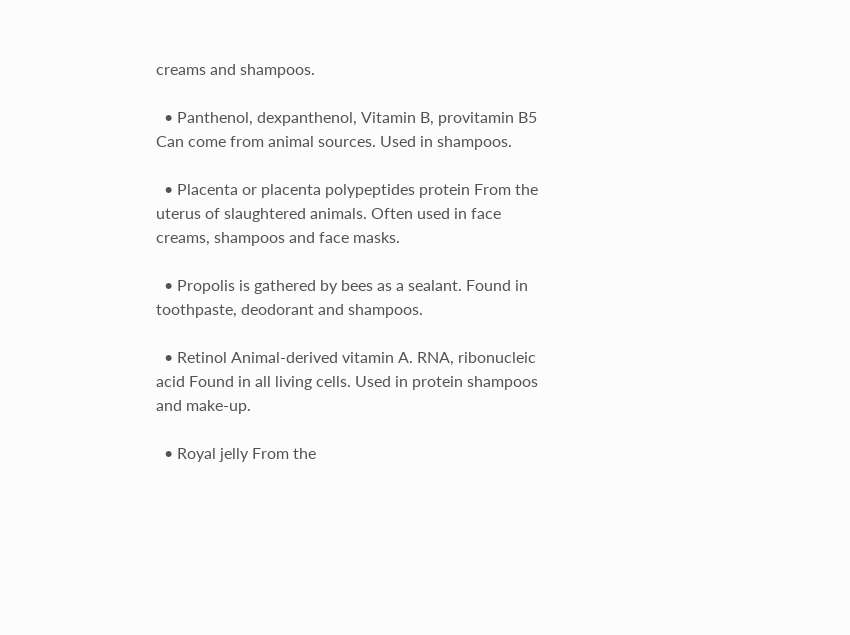creams and shampoos.

  • Panthenol, dexpanthenol, Vitamin B, provitamin B5 Can come from animal sources. Used in shampoos.

  • Placenta or placenta polypeptides protein From the uterus of slaughtered animals. Often used in face creams, shampoos and face masks.

  • Propolis is gathered by bees as a sealant. Found in toothpaste, deodorant and shampoos.

  • Retinol Animal-derived vitamin A. RNA, ribonucleic acid Found in all living cells. Used in protein shampoos and make-up.

  • Royal jelly From the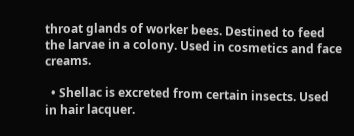throat glands of worker bees. Destined to feed the larvae in a colony. Used in cosmetics and face creams.

  • Shellac is excreted from certain insects. Used in hair lacquer.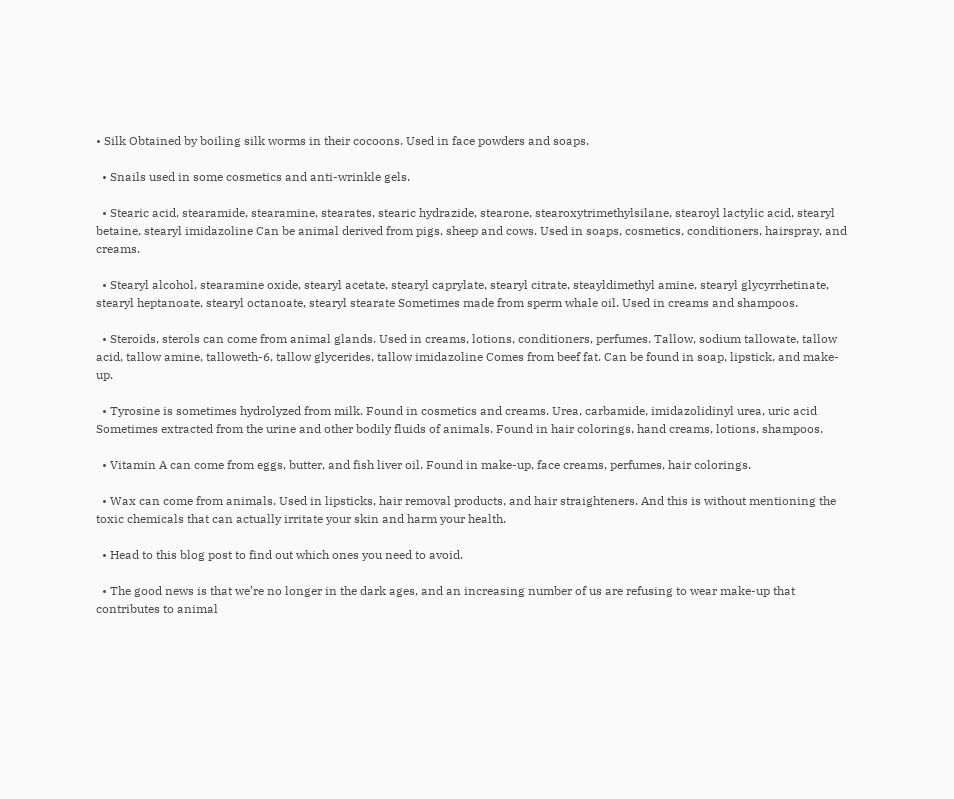• Silk Obtained by boiling silk worms in their cocoons. Used in face powders and soaps.

  • Snails used in some cosmetics and anti-wrinkle gels.

  • Stearic acid, stearamide, stearamine, stearates, stearic hydrazide, stearone, stearoxytrimethylsilane, stearoyl lactylic acid, stearyl betaine, stearyl imidazoline Can be animal derived from pigs, sheep and cows. Used in soaps, cosmetics, conditioners, hairspray, and creams.

  • Stearyl alcohol, stearamine oxide, stearyl acetate, stearyl caprylate, stearyl citrate, steayldimethyl amine, stearyl glycyrrhetinate, stearyl heptanoate, stearyl octanoate, stearyl stearate Sometimes made from sperm whale oil. Used in creams and shampoos.

  • Steroids, sterols can come from animal glands. Used in creams, lotions, conditioners, perfumes. Tallow, sodium tallowate, tallow acid, tallow amine, talloweth-6, tallow glycerides, tallow imidazoline Comes from beef fat. Can be found in soap, lipstick, and make-up.

  • Tyrosine is sometimes hydrolyzed from milk. Found in cosmetics and creams. Urea, carbamide, imidazolidinyl urea, uric acid Sometimes extracted from the urine and other bodily fluids of animals. Found in hair colorings, hand creams, lotions, shampoos.

  • Vitamin A can come from eggs, butter, and fish liver oil. Found in make-up, face creams, perfumes, hair colorings.

  • Wax can come from animals. Used in lipsticks, hair removal products, and hair straighteners. And this is without mentioning the toxic chemicals that can actually irritate your skin and harm your health.

  • Head to this blog post to find out which ones you need to avoid.

  • The good news is that we’re no longer in the dark ages, and an increasing number of us are refusing to wear make-up that contributes to animal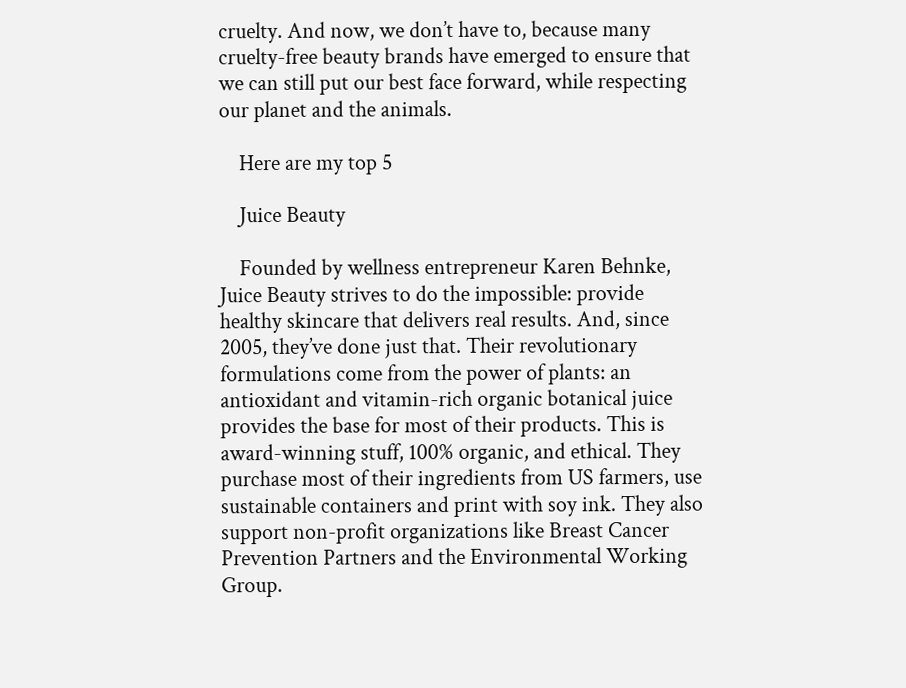cruelty. And now, we don’t have to, because many cruelty-free beauty brands have emerged to ensure that we can still put our best face forward, while respecting our planet and the animals.

    Here are my top 5

    Juice Beauty

    Founded by wellness entrepreneur Karen Behnke, Juice Beauty strives to do the impossible: provide healthy skincare that delivers real results. And, since 2005, they’ve done just that. Their revolutionary formulations come from the power of plants: an antioxidant and vitamin-rich organic botanical juice provides the base for most of their products. This is award-winning stuff, 100% organic, and ethical. They purchase most of their ingredients from US farmers, use sustainable containers and print with soy ink. They also support non-profit organizations like Breast Cancer Prevention Partners and the Environmental Working Group.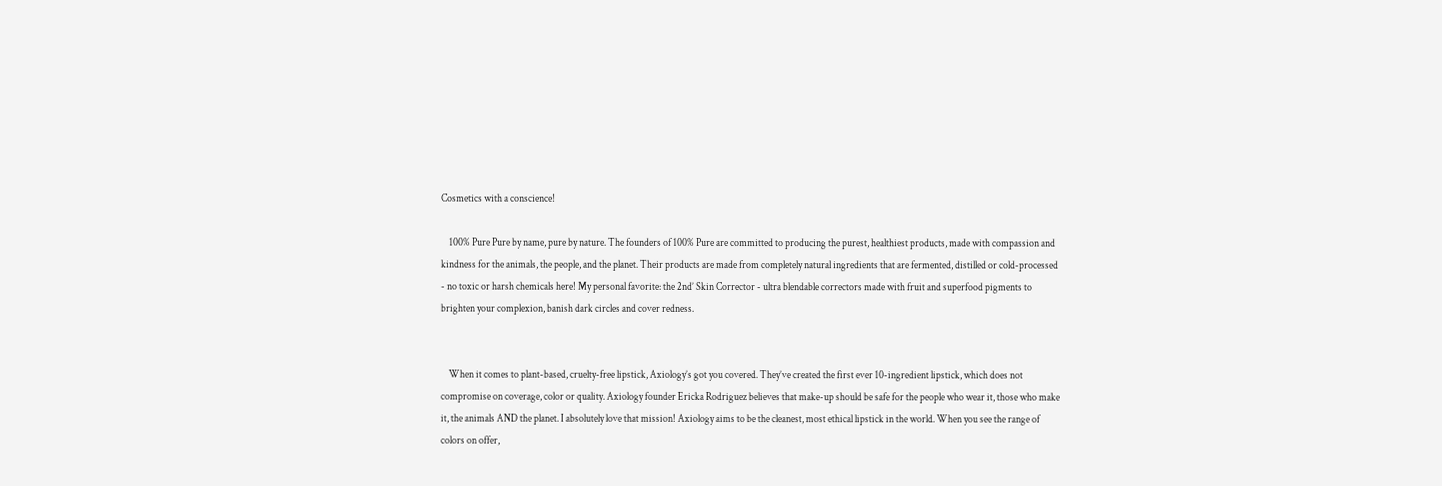Cosmetics with a conscience!

    100% Pure Pure by name, pure by nature. The founders of 100% Pure are committed to producing the purest, healthiest products, made with compassion and kindness for the animals, the people, and the planet. Their products are made from completely natural ingredients that are fermented, distilled or cold-processed - no toxic or harsh chemicals here! My personal favorite: the 2nd’ Skin Corrector - ultra blendable correctors made with fruit and superfood pigments to brighten your complexion, banish dark circles and cover redness.


    When it comes to plant-based, cruelty-free lipstick, Axiology’s got you covered. They’ve created the first ever 10-ingredient lipstick, which does not compromise on coverage, color or quality. Axiology founder Ericka Rodriguez believes that make-up should be safe for the people who wear it, those who make it, the animals AND the planet. I absolutely love that mission! Axiology aims to be the cleanest, most ethical lipstick in the world. When you see the range of colors on offer,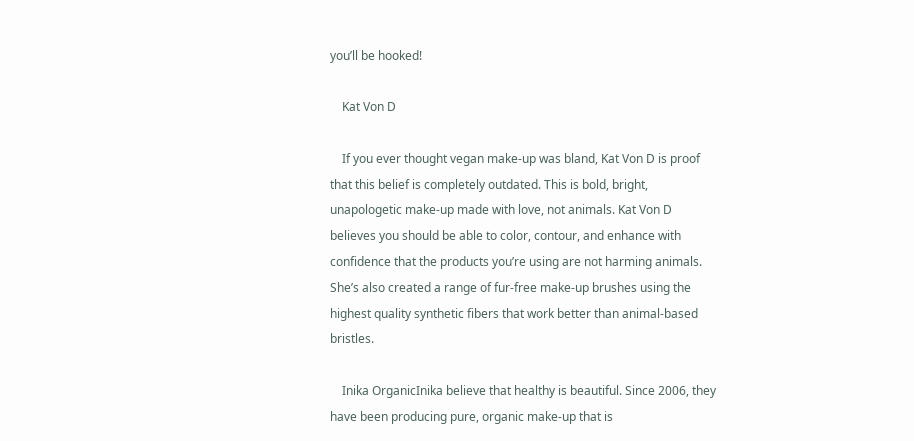you’ll be hooked!

    Kat Von D

    If you ever thought vegan make-up was bland, Kat Von D is proof that this belief is completely outdated. This is bold, bright, unapologetic make-up made with love, not animals. Kat Von D believes you should be able to color, contour, and enhance with confidence that the products you’re using are not harming animals. She’s also created a range of fur-free make-up brushes using the highest quality synthetic fibers that work better than animal-based bristles.

    Inika OrganicInika believe that healthy is beautiful. Since 2006, they have been producing pure, organic make-up that is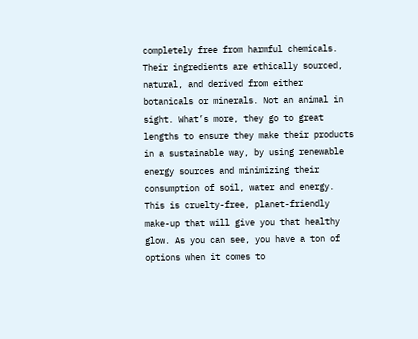completely free from harmful chemicals. Their ingredients are ethically sourced, natural, and derived from either botanicals or minerals. Not an animal in sight. What’s more, they go to great lengths to ensure they make their products in a sustainable way, by using renewable energy sources and minimizing their consumption of soil, water and energy. This is cruelty-free, planet-friendly make-up that will give you that healthy glow. As you can see, you have a ton of options when it comes to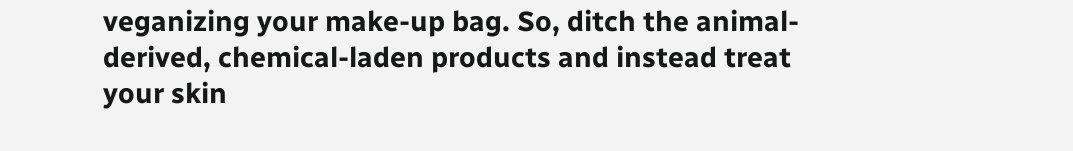veganizing your make-up bag. So, ditch the animal-derived, chemical-laden products and instead treat your skin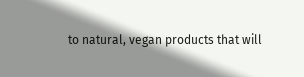to natural, vegan products that will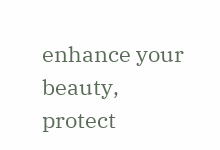enhance your beauty, protect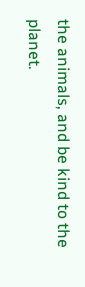the animals, and be kind to the planet.